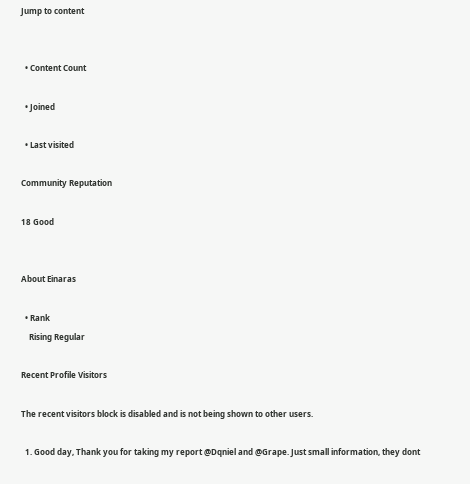Jump to content


  • Content Count

  • Joined

  • Last visited

Community Reputation

18 Good


About Einaras

  • Rank
    Rising Regular

Recent Profile Visitors

The recent visitors block is disabled and is not being shown to other users.

  1. Good day, Thank you for taking my report @Dqniel and @Grape. Just small information, they dont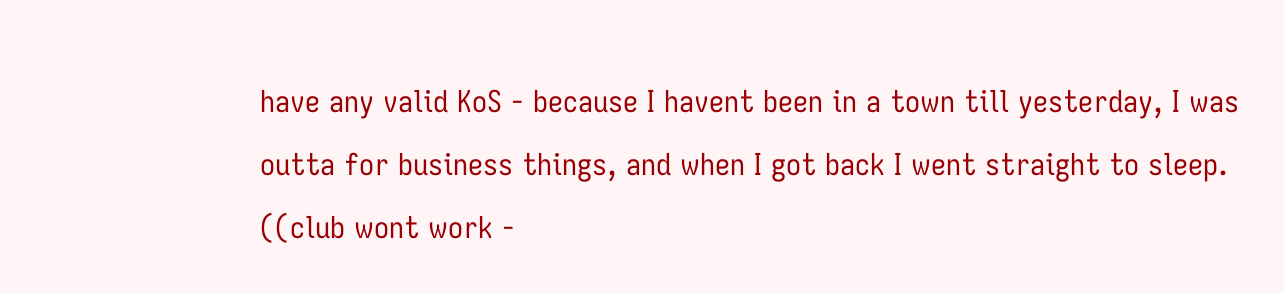have any valid KoS - because I havent been in a town till yesterday, I was outta for business things, and when I got back I went straight to sleep. ((club wont work -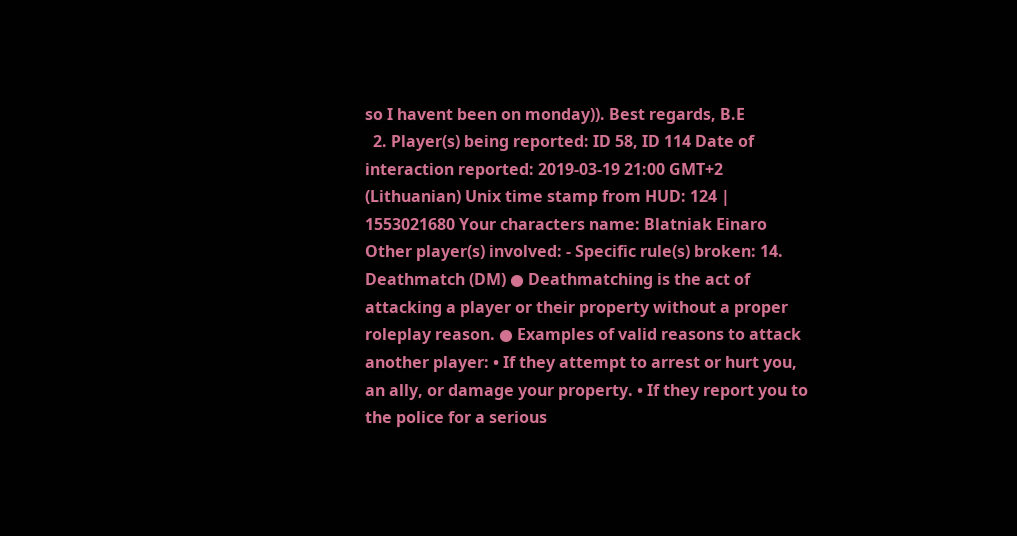so I havent been on monday)). Best regards, B.E
  2. Player(s) being reported: ID 58, ID 114 Date of interaction reported: 2019-03-19 21:00 GMT+2 (Lithuanian) Unix time stamp from HUD: 124 | 1553021680 Your characters name: Blatniak Einaro Other player(s) involved: - Specific rule(s) broken: 14. Deathmatch (DM) ● Deathmatching is the act of attacking a player or their property without a proper roleplay reason. ● Examples of valid reasons to attack another player: • If they attempt to arrest or hurt you, an ally, or damage your property. • If they report you to the police for a serious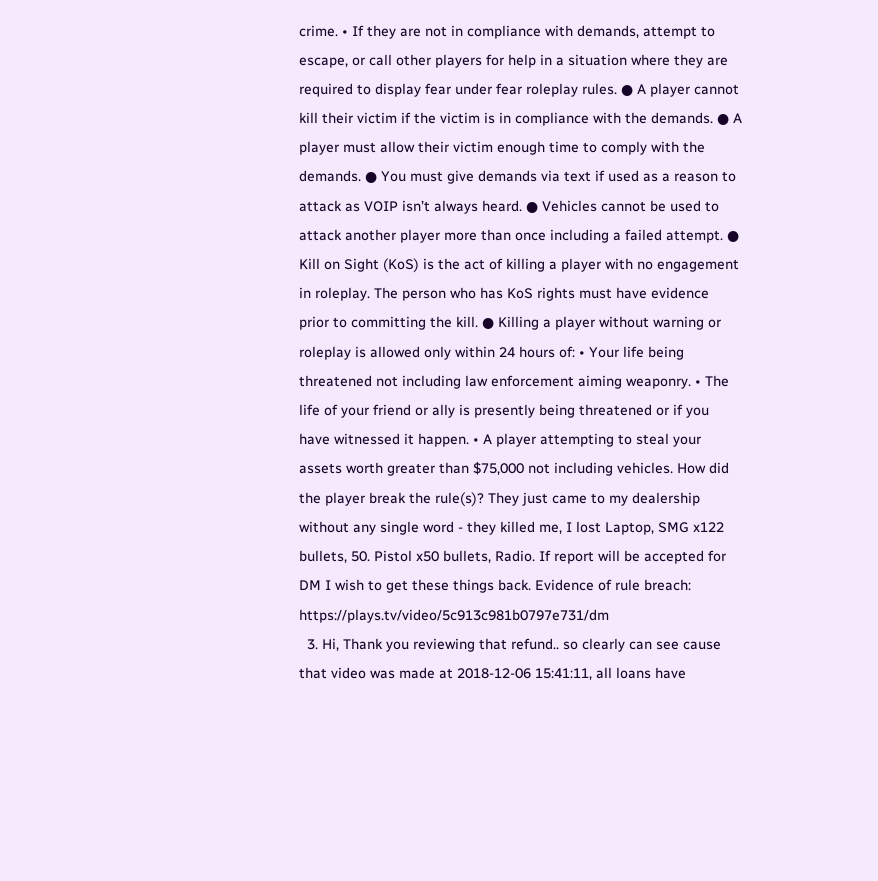crime. • If they are not in compliance with demands, attempt to escape, or call other players for help in a situation where they are required to display fear under fear roleplay rules. ● A player cannot kill their victim if the victim is in compliance with the demands. ● A player must allow their victim enough time to comply with the demands. ● You must give demands via text if used as a reason to attack as VOIP isn’t always heard. ● Vehicles cannot be used to attack another player more than once including a failed attempt. ● Kill on Sight (KoS) is the act of killing a player with no engagement in roleplay. The person who has KoS rights must have evidence prior to committing the kill. ● Killing a player without warning or roleplay is allowed only within 24 hours of: • Your life being threatened not including law enforcement aiming weaponry. • The life of your friend or ally is presently being threatened or if you have witnessed it happen. • A player attempting to steal your assets worth greater than $75,000 not including vehicles. How did the player break the rule(s)? They just came to my dealership without any single word - they killed me, I lost Laptop, SMG x122 bullets, 50. Pistol x50 bullets, Radio. If report will be accepted for DM I wish to get these things back. Evidence of rule breach: https://plays.tv/video/5c913c981b0797e731/dm
  3. Hi, Thank you reviewing that refund.. so clearly can see cause that video was made at 2018-12-06 15:41:11, all loans have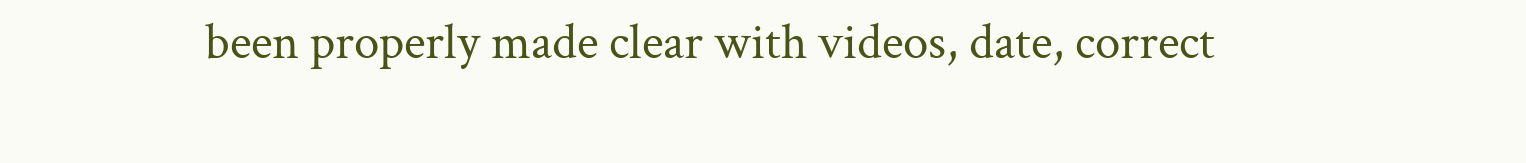been properly made clear with videos, date, correct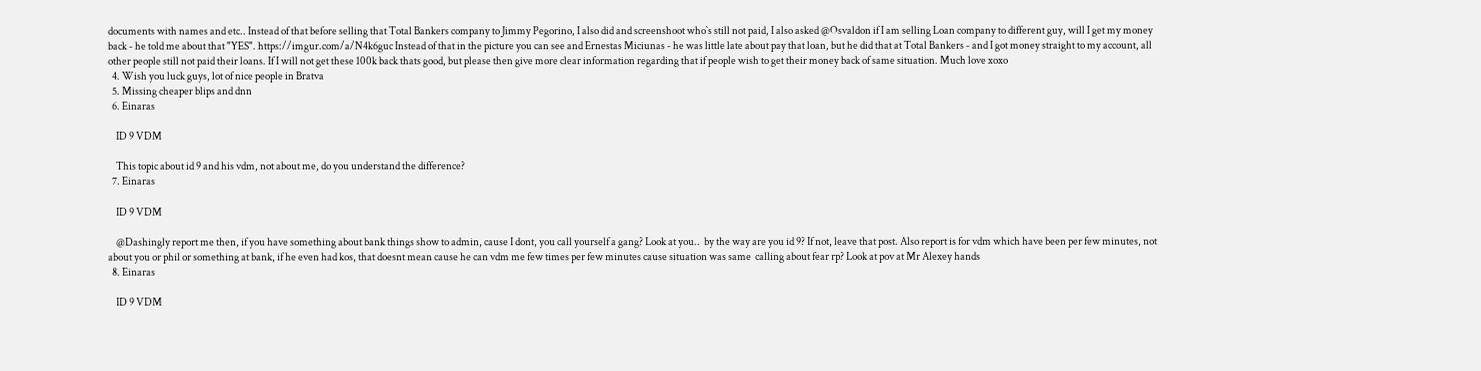documents with names and etc.. Instead of that before selling that Total Bankers company to Jimmy Pegorino, I also did and screenshoot who`s still not paid, I also asked @Osvaldon if I am selling Loan company to different guy, will I get my money back - he told me about that "YES". https://imgur.com/a/N4k6guc Instead of that in the picture you can see and Ernestas Miciunas - he was little late about pay that loan, but he did that at Total Bankers - and I got money straight to my account, all other people still not paid their loans. If I will not get these 100k back thats good, but please then give more clear information regarding that if people wish to get their money back of same situation. Much love xoxo
  4. Wish you luck guys, lot of nice people in Bratva
  5. Missing cheaper blips and dnn
  6. Einaras

    ID 9 VDM

    This topic about id 9 and his vdm, not about me, do you understand the difference?
  7. Einaras

    ID 9 VDM

    @Dashingly report me then, if you have something about bank things show to admin, cause I dont, you call yourself a gang? Look at you..  by the way are you id 9? If not, leave that post. Also report is for vdm which have been per few minutes, not about you or phil or something at bank, if he even had kos, that doesnt mean cause he can vdm me few times per few minutes cause situation was same  calling about fear rp? Look at pov at Mr Alexey hands
  8. Einaras

    ID 9 VDM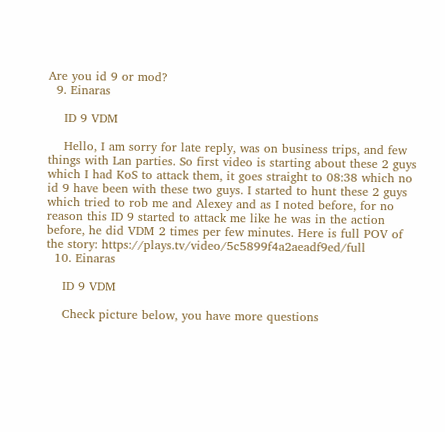Are you id 9 or mod?
  9. Einaras

    ID 9 VDM

    Hello, I am sorry for late reply, was on business trips, and few things with Lan parties. So first video is starting about these 2 guys which I had KoS to attack them, it goes straight to 08:38 which no id 9 have been with these two guys. I started to hunt these 2 guys which tried to rob me and Alexey and as I noted before, for no reason this ID 9 started to attack me like he was in the action before, he did VDM 2 times per few minutes. Here is full POV of the story: https://plays.tv/video/5c5899f4a2aeadf9ed/full
  10. Einaras

    ID 9 VDM

    Check picture below, you have more questions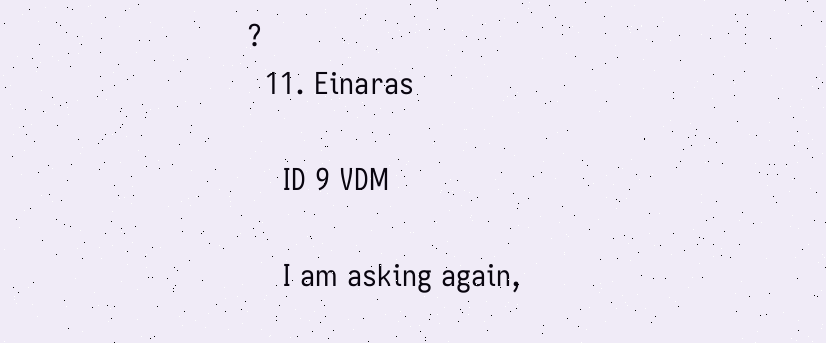?
  11. Einaras

    ID 9 VDM

    I am asking again,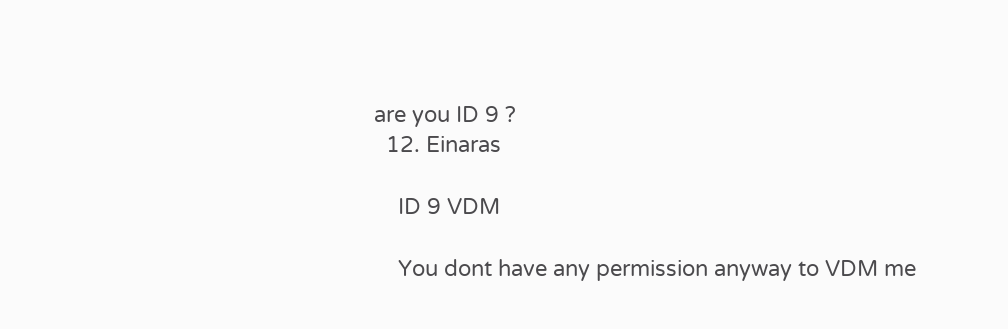are you ID 9 ?
  12. Einaras

    ID 9 VDM

    You dont have any permission anyway to VDM me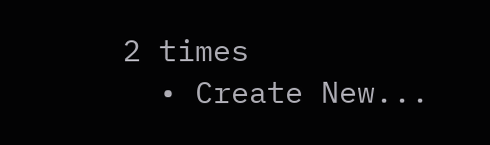2 times
  • Create New...